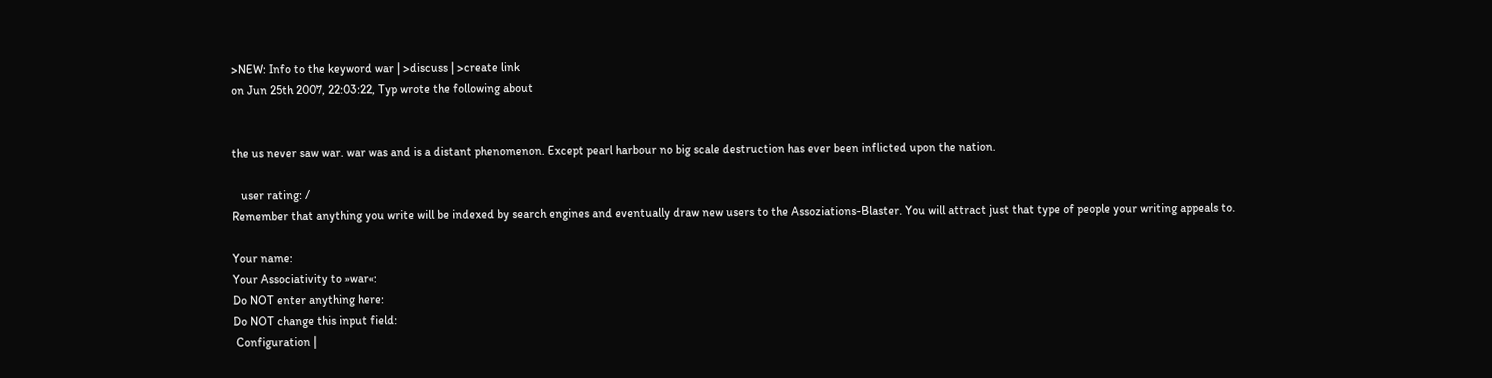>NEW: Info to the keyword war | >discuss | >create link
on Jun 25th 2007, 22:03:22, Typ wrote the following about


the us never saw war. war was and is a distant phenomenon. Except pearl harbour no big scale destruction has ever been inflicted upon the nation.

   user rating: /
Remember that anything you write will be indexed by search engines and eventually draw new users to the Assoziations-Blaster. You will attract just that type of people your writing appeals to.

Your name:
Your Associativity to »war«:
Do NOT enter anything here:
Do NOT change this input field:
 Configuration |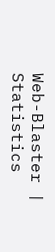Web-Blaster | Statistics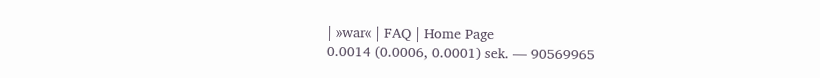| »war« | FAQ | Home Page
0.0014 (0.0006, 0.0001) sek. –– 90569965